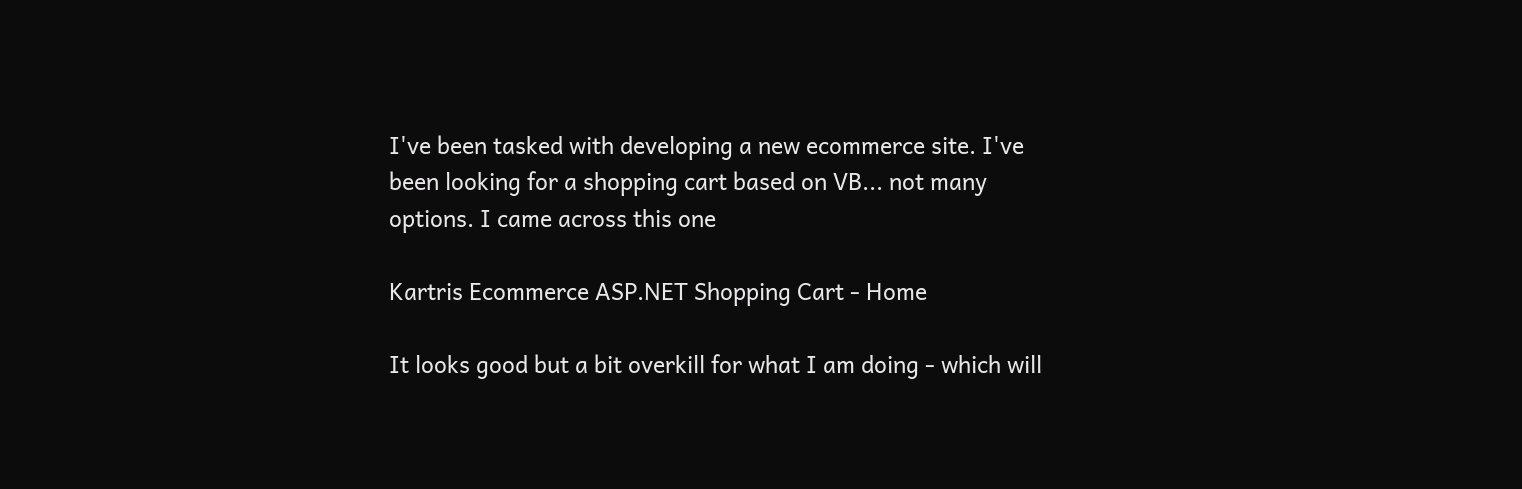I've been tasked with developing a new ecommerce site. I've been looking for a shopping cart based on VB... not many options. I came across this one

Kartris Ecommerce ASP.NET Shopping Cart - Home

It looks good but a bit overkill for what I am doing - which will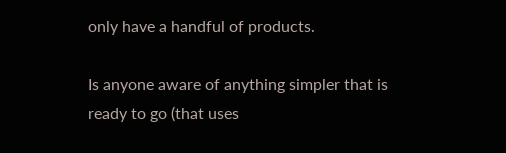only have a handful of products.

Is anyone aware of anything simpler that is ready to go (that uses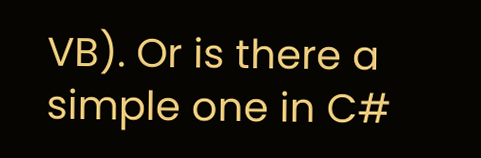VB). Or is there a simple one in C#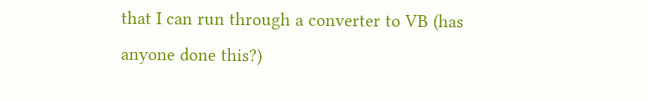that I can run through a converter to VB (has anyone done this?)